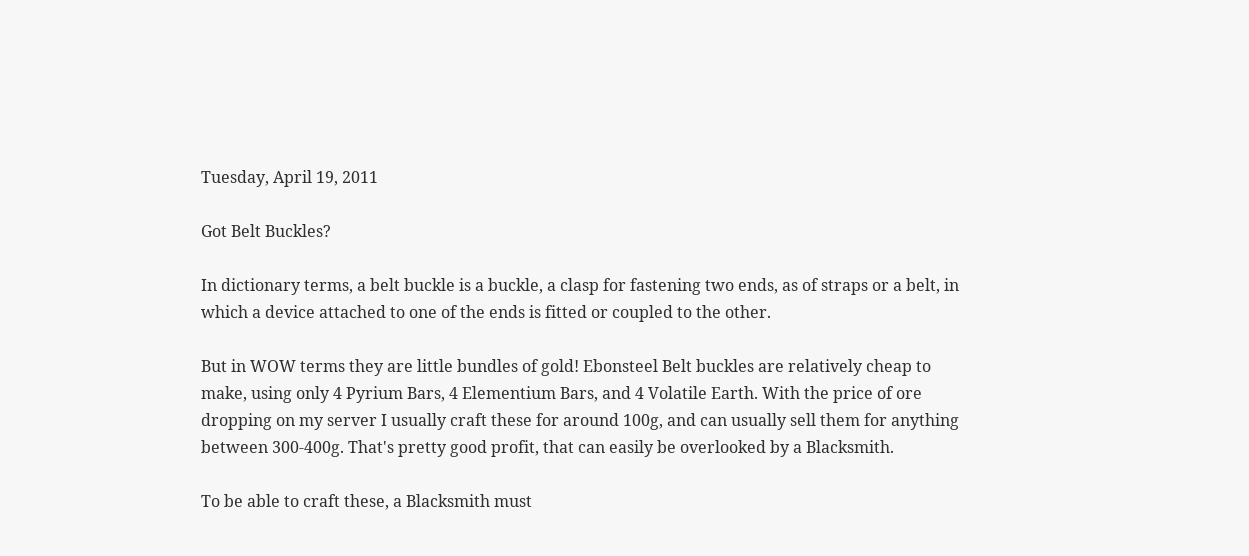Tuesday, April 19, 2011

Got Belt Buckles?

In dictionary terms, a belt buckle is a buckle, a clasp for fastening two ends, as of straps or a belt, in which a device attached to one of the ends is fitted or coupled to the other.

But in WOW terms they are little bundles of gold! Ebonsteel Belt buckles are relatively cheap to make, using only 4 Pyrium Bars, 4 Elementium Bars, and 4 Volatile Earth. With the price of ore dropping on my server I usually craft these for around 100g, and can usually sell them for anything between 300-400g. That's pretty good profit, that can easily be overlooked by a Blacksmith.

To be able to craft these, a Blacksmith must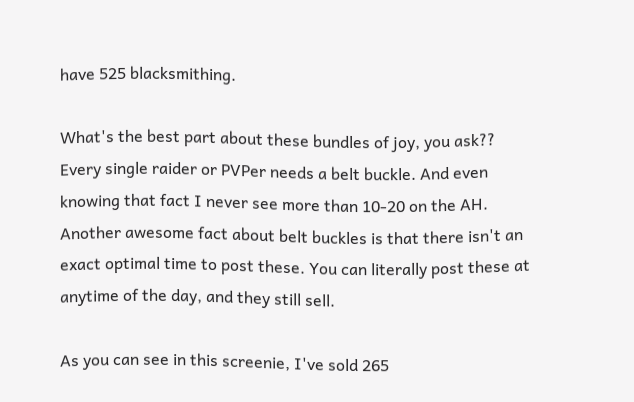have 525 blacksmithing.

What's the best part about these bundles of joy, you ask?? Every single raider or PVPer needs a belt buckle. And even knowing that fact I never see more than 10-20 on the AH. Another awesome fact about belt buckles is that there isn't an exact optimal time to post these. You can literally post these at anytime of the day, and they still sell.

As you can see in this screenie, I've sold 265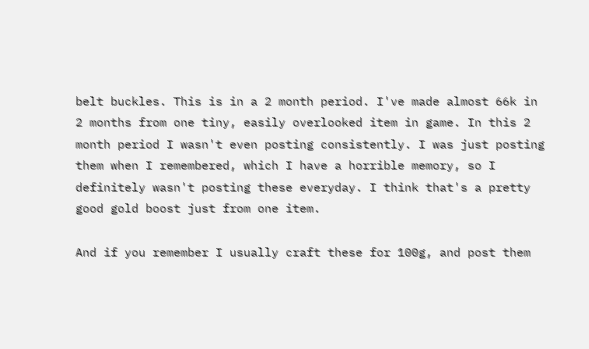belt buckles. This is in a 2 month period. I've made almost 66k in 2 months from one tiny, easily overlooked item in game. In this 2 month period I wasn't even posting consistently. I was just posting them when I remembered, which I have a horrible memory, so I definitely wasn't posting these everyday. I think that's a pretty good gold boost just from one item.

And if you remember I usually craft these for 100g, and post them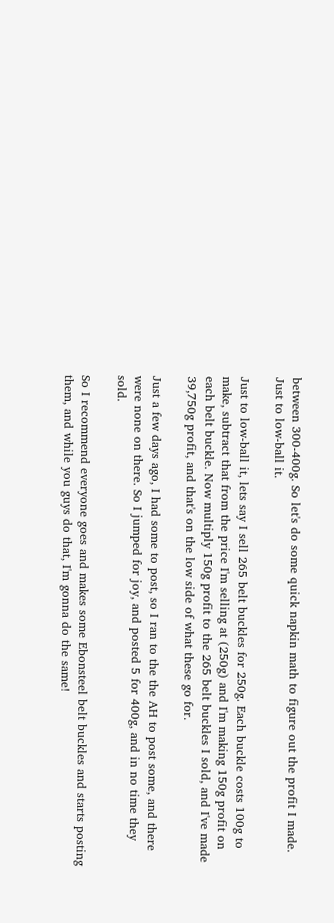between 300-400g. So let's do some quick napkin math to figure out the profit I made. Just to low-ball it.

Just to low-ball it, lets say I sell 265 belt buckles for 250g. Each buckle costs 100g to make, subtract that from the price I'm selling at (250g) and I'm making 150g profit on each belt buckle. Now multiply 150g profit to the 265 belt buckles I sold, and I've made 39,750g profit, and that's on the low side of what these go for.

Just a few days ago, I had some to post, so I ran to the the AH to post some, and there were none on there. So I jumped for joy, and posted 5 for 400g, and in no time they sold.

So I recommend everyone goes and makes some Ebonsteel belt buckles and starts posting them, and while you guys do that, I'm gonna do the same!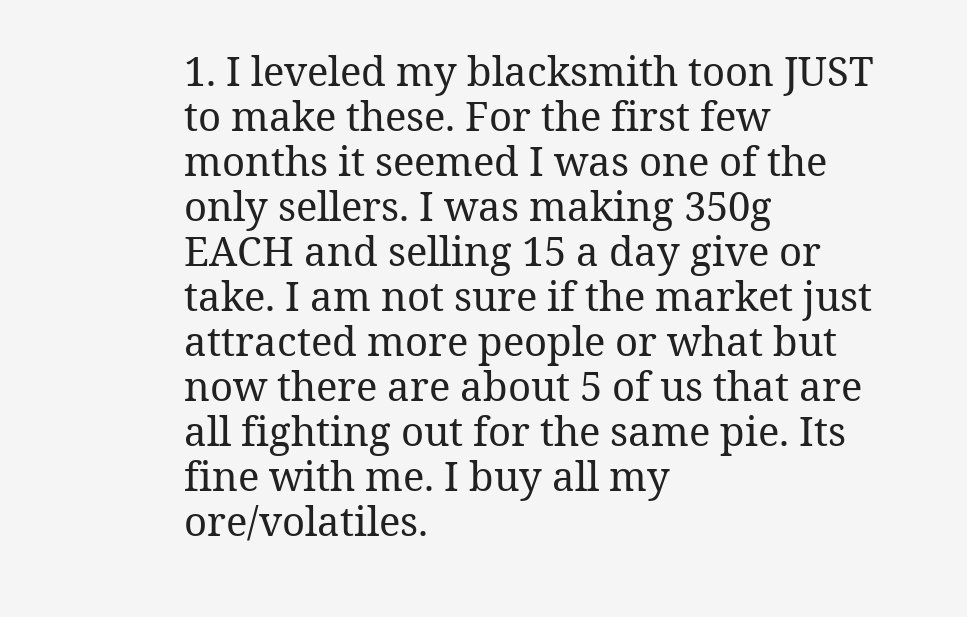1. I leveled my blacksmith toon JUST to make these. For the first few months it seemed I was one of the only sellers. I was making 350g EACH and selling 15 a day give or take. I am not sure if the market just attracted more people or what but now there are about 5 of us that are all fighting out for the same pie. Its fine with me. I buy all my ore/volatiles.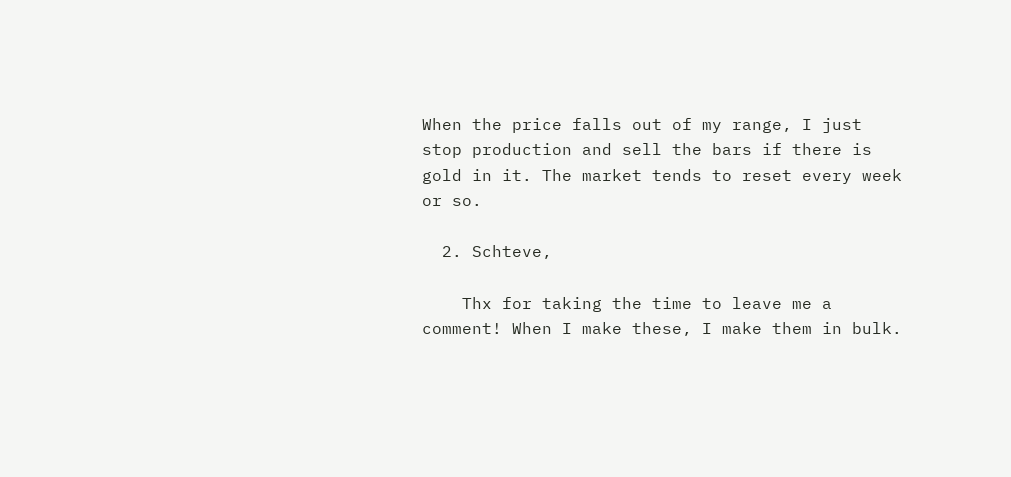When the price falls out of my range, I just stop production and sell the bars if there is gold in it. The market tends to reset every week or so.

  2. Schteve,

    Thx for taking the time to leave me a comment! When I make these, I make them in bulk.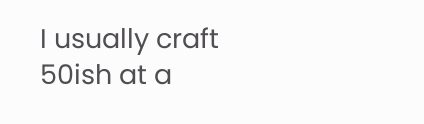I usually craft 50ish at a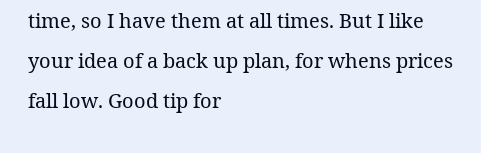time, so I have them at all times. But I like your idea of a back up plan, for whens prices fall low. Good tip for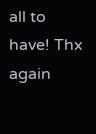all to have! Thx again